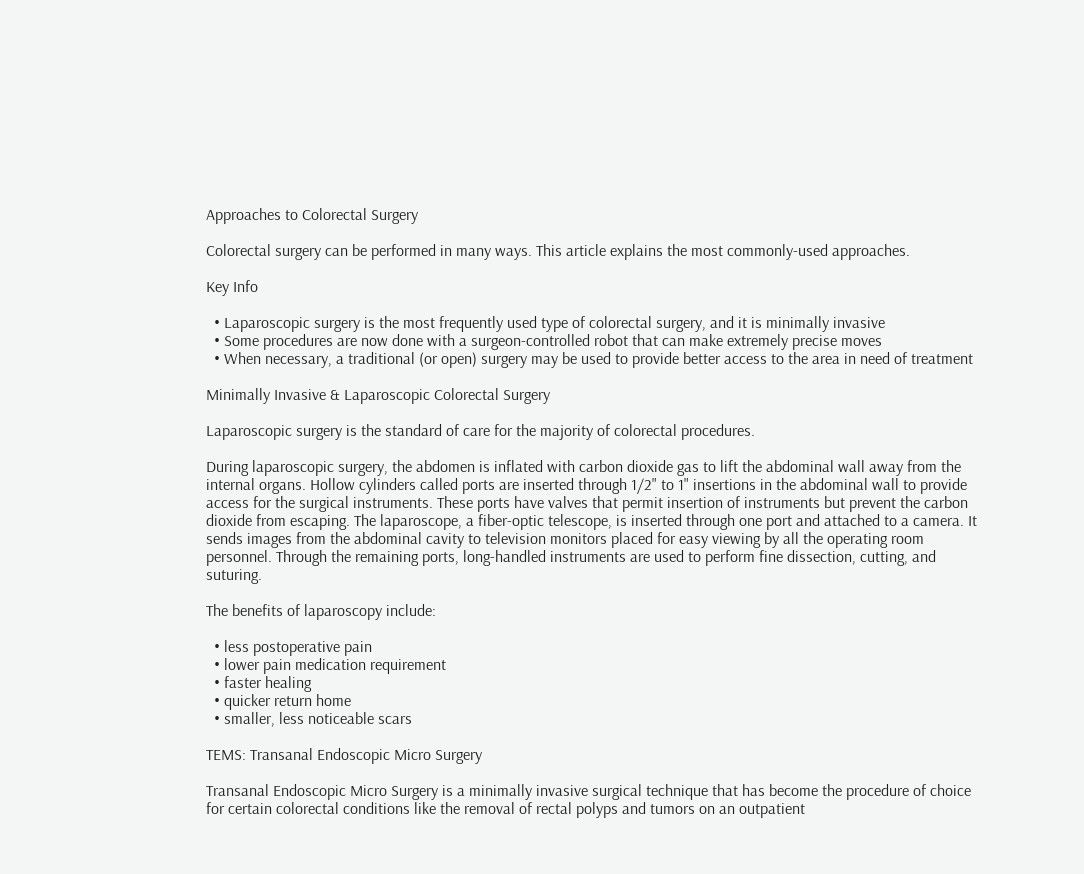Approaches to Colorectal Surgery

Colorectal surgery can be performed in many ways. This article explains the most commonly-used approaches.

Key Info

  • Laparoscopic surgery is the most frequently used type of colorectal surgery, and it is minimally invasive
  • Some procedures are now done with a surgeon-controlled robot that can make extremely precise moves
  • When necessary, a traditional (or open) surgery may be used to provide better access to the area in need of treatment

Minimally Invasive & Laparoscopic Colorectal Surgery

Laparoscopic surgery is the standard of care for the majority of colorectal procedures.

During laparoscopic surgery, the abdomen is inflated with carbon dioxide gas to lift the abdominal wall away from the internal organs. Hollow cylinders called ports are inserted through 1/2" to 1" insertions in the abdominal wall to provide access for the surgical instruments. These ports have valves that permit insertion of instruments but prevent the carbon dioxide from escaping. The laparoscope, a fiber-optic telescope, is inserted through one port and attached to a camera. It sends images from the abdominal cavity to television monitors placed for easy viewing by all the operating room personnel. Through the remaining ports, long-handled instruments are used to perform fine dissection, cutting, and suturing.

The benefits of laparoscopy include:

  • less postoperative pain
  • lower pain medication requirement
  • faster healing
  • quicker return home
  • smaller, less noticeable scars

TEMS: Transanal Endoscopic Micro Surgery

Transanal Endoscopic Micro Surgery is a minimally invasive surgical technique that has become the procedure of choice for certain colorectal conditions like the removal of rectal polyps and tumors on an outpatient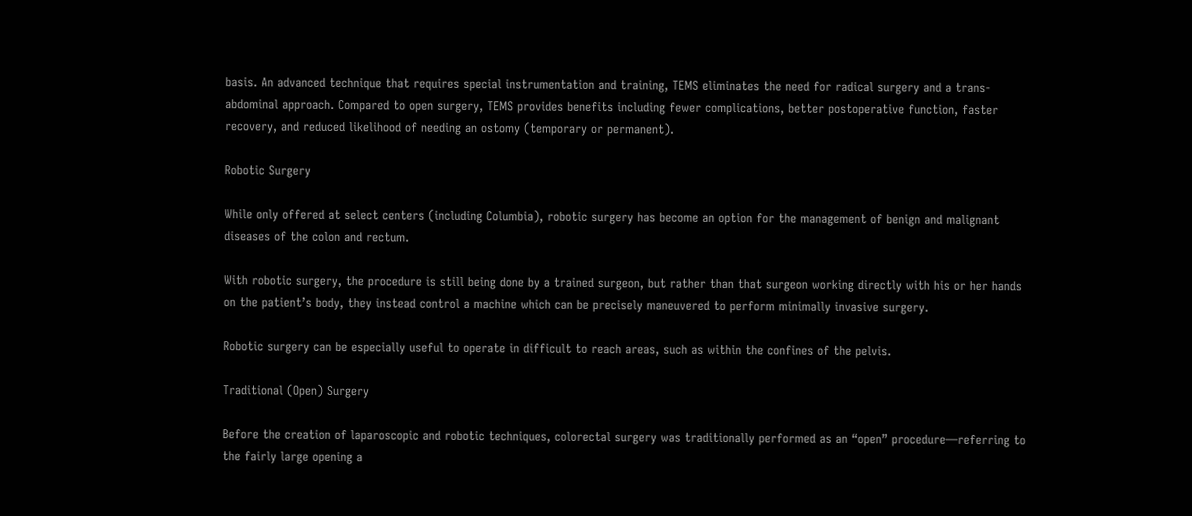basis. An advanced technique that requires special instrumentation and training, TEMS eliminates the need for radical surgery and a trans-abdominal approach. Compared to open surgery, TEMS provides benefits including fewer complications, better postoperative function, faster recovery, and reduced likelihood of needing an ostomy (temporary or permanent).

Robotic Surgery

While only offered at select centers (including Columbia), robotic surgery has become an option for the management of benign and malignant diseases of the colon and rectum.

With robotic surgery, the procedure is still being done by a trained surgeon, but rather than that surgeon working directly with his or her hands on the patient’s body, they instead control a machine which can be precisely maneuvered to perform minimally invasive surgery.

Robotic surgery can be especially useful to operate in difficult to reach areas, such as within the confines of the pelvis.

Traditional (Open) Surgery

Before the creation of laparoscopic and robotic techniques, colorectal surgery was traditionally performed as an “open” procedure—referring to the fairly large opening a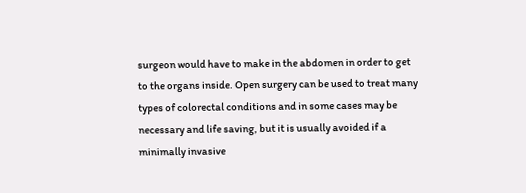surgeon would have to make in the abdomen in order to get to the organs inside. Open surgery can be used to treat many types of colorectal conditions and in some cases may be necessary and life saving, but it is usually avoided if a minimally invasive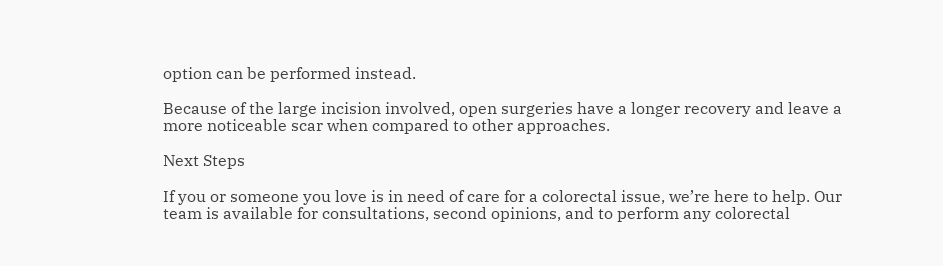option can be performed instead.

Because of the large incision involved, open surgeries have a longer recovery and leave a more noticeable scar when compared to other approaches.

Next Steps

If you or someone you love is in need of care for a colorectal issue, we’re here to help. Our team is available for consultations, second opinions, and to perform any colorectal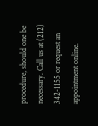procedure, should one be necessary. Call us at (212) 342-1155 or request an appointment online.